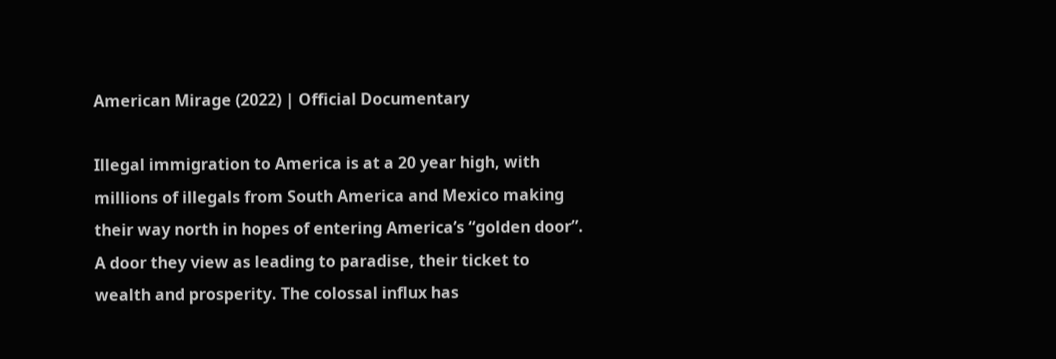American Mirage (2022) | Official Documentary

Illegal immigration to America is at a 20 year high, with millions of illegals from South America and Mexico making their way north in hopes of entering America’s “golden door”. A door they view as leading to paradise, their ticket to wealth and prosperity. The colossal influx has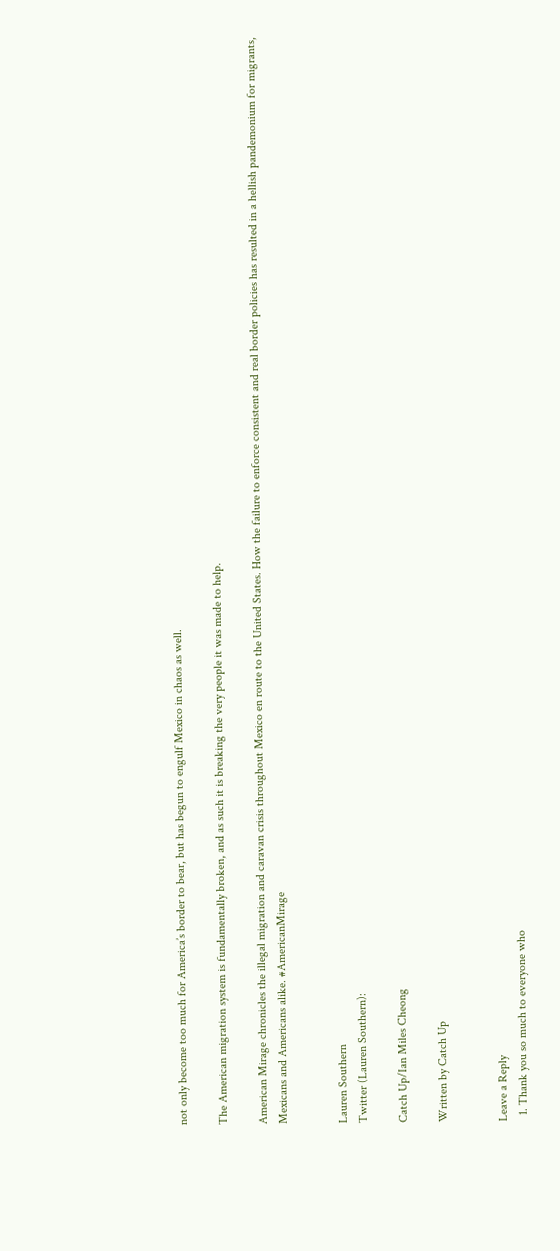not only become too much for America’s border to bear, but has begun to engulf Mexico in chaos as well.

The American migration system is fundamentally broken, and as such it is breaking the very people it was made to help.

American Mirage chronicles the illegal migration and caravan crisis throughout Mexico en route to the United States. How the failure to enforce consistent and real border policies has resulted in a hellish pandemonium for migrants, Mexicans and Americans alike. #AmericanMirage


Lauren Southern
Twitter (Lauren Southern):

Catch Up/Ian Miles Cheong

Written by Catch Up


Leave a Reply
  1. Thank you so much to everyone who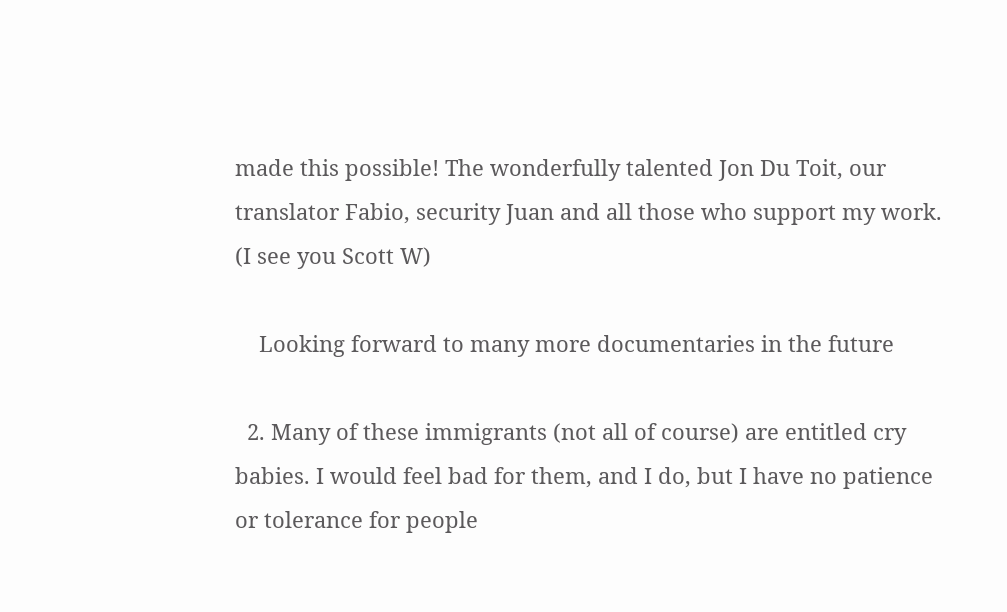made this possible! The wonderfully talented Jon Du Toit, our translator Fabio, security Juan and all those who support my work. (I see you Scott W)

    Looking forward to many more documentaries in the future

  2. Many of these immigrants (not all of course) are entitled cry babies. I would feel bad for them, and I do, but I have no patience or tolerance for people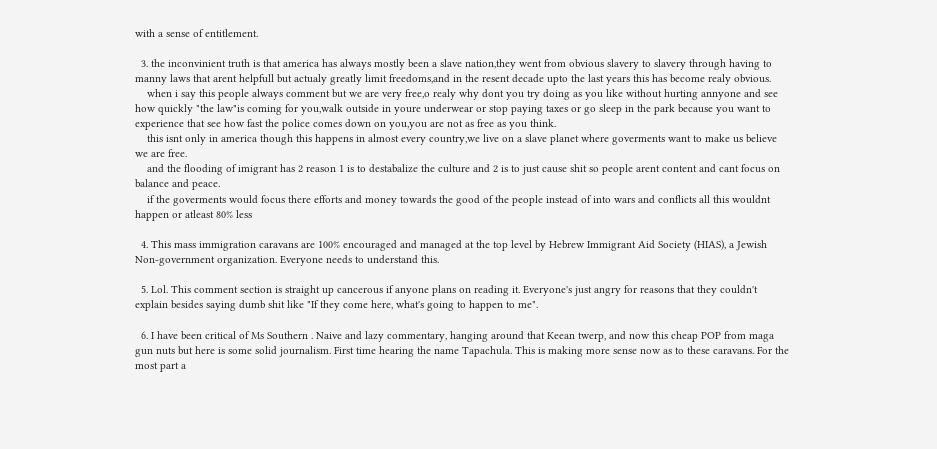with a sense of entitlement.

  3. the inconvinient truth is that america has always mostly been a slave nation,they went from obvious slavery to slavery through having to manny laws that arent helpfull but actualy greatly limit freedoms,and in the resent decade upto the last years this has become realy obvious.
    when i say this people always comment but we are very free,o realy why dont you try doing as you like without hurting annyone and see how quickly "the law"is coming for you,walk outside in youre underwear or stop paying taxes or go sleep in the park because you want to experience that see how fast the police comes down on you,you are not as free as you think.
    this isnt only in america though this happens in almost every country,we live on a slave planet where goverments want to make us believe we are free.
    and the flooding of imigrant has 2 reason 1 is to destabalize the culture and 2 is to just cause shit so people arent content and cant focus on balance and peace.
    if the goverments would focus there efforts and money towards the good of the people instead of into wars and conflicts all this wouldnt happen or atleast 80% less

  4. This mass immigration caravans are 100% encouraged and managed at the top level by Hebrew Immigrant Aid Society (HIAS), a Jewish Non-government organization. Everyone needs to understand this.

  5. Lol. This comment section is straight up cancerous if anyone plans on reading it. Everyone's just angry for reasons that they couldn't explain besides saying dumb shit like "If they come here, what's going to happen to me".

  6. I have been critical of Ms Southern . Naive and lazy commentary, hanging around that Keean twerp, and now this cheap POP from maga gun nuts but here is some solid journalism. First time hearing the name Tapachula. This is making more sense now as to these caravans. For the most part a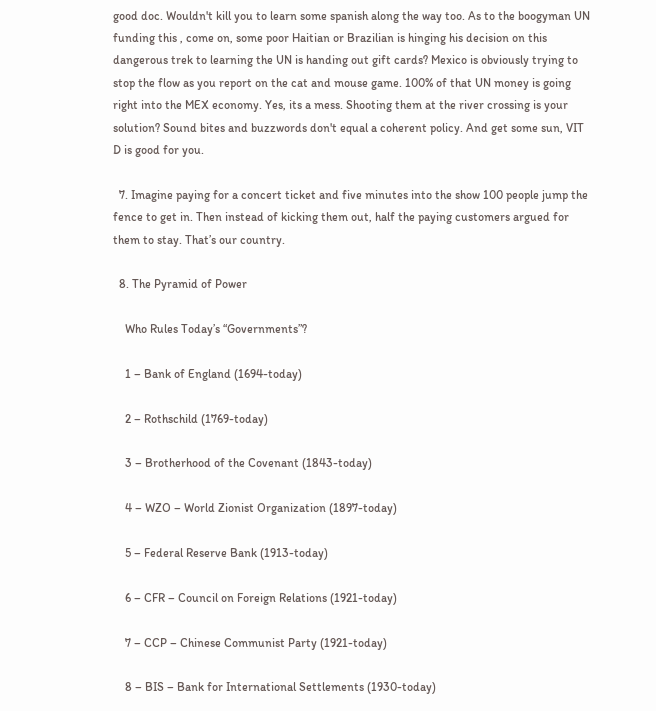good doc. Wouldn't kill you to learn some spanish along the way too. As to the boogyman UN funding this , come on, some poor Haitian or Brazilian is hinging his decision on this dangerous trek to learning the UN is handing out gift cards? Mexico is obviously trying to stop the flow as you report on the cat and mouse game. 100% of that UN money is going right into the MEX economy. Yes, its a mess. Shooting them at the river crossing is your solution? Sound bites and buzzwords don't equal a coherent policy. And get some sun, VIT D is good for you.

  7. Imagine paying for a concert ticket and five minutes into the show 100 people jump the fence to get in. Then instead of kicking them out, half the paying customers argued for them to stay. That’s our country.

  8. The Pyramid of Power

    Who Rules Today’s “Governments”?

    1 – Bank of England (1694-today)

    2 – Rothschild (1769-today)

    3 – Brotherhood of the Covenant (1843-today)

    4 – WZO – World Zionist Organization (1897-today)

    5 – Federal Reserve Bank (1913-today)

    6 – CFR – Council on Foreign Relations (1921-today)

    7 – CCP – Chinese Communist Party (1921-today)

    8 – BIS – Bank for International Settlements (1930-today)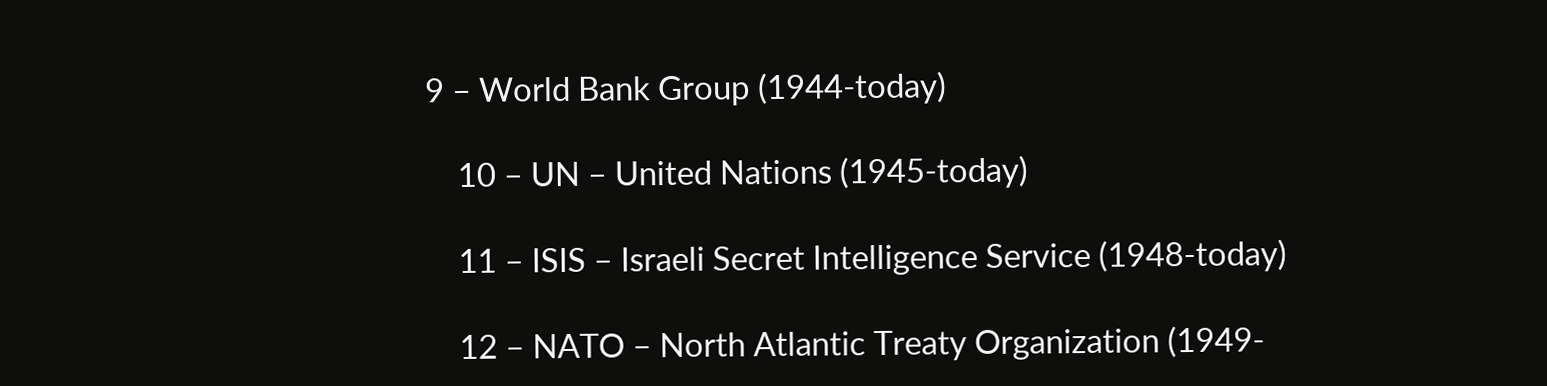9 – World Bank Group (1944-today)

    10 – UN – United Nations (1945-today)

    11 – ISIS – Israeli Secret Intelligence Service (1948-today)

    12 – NATO – North Atlantic Treaty Organization (1949-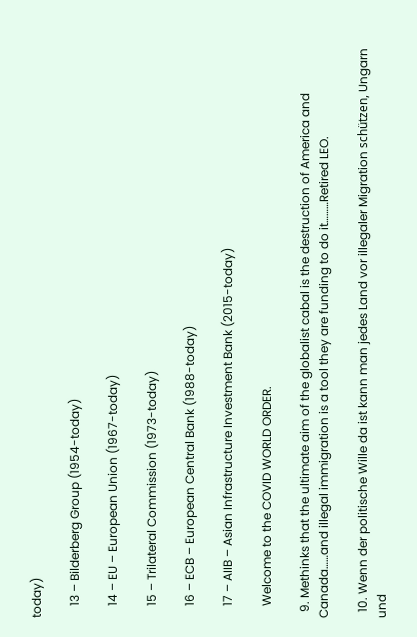today)

    13 – Bilderberg Group (1954-today)

    14 – EU – European Union (1967-today)

    15 – Trilateral Commission (1973-today)

    16 – ECB – European Central Bank (1988-today)

    17 – AIIB – Asian Infrastructure Investment Bank (2015-today)

    Welcome to the COVID WORLD ORDER.

  9. Methinks that the ultimate aim of the globalist cabal is the destruction of America and Canada……and illegal immigration is a tool they are funding to do it………Retired LEO.

  10. Wenn der politische Wille da ist kann man jedes Land vor illegaler Migration schützen, Ungarn und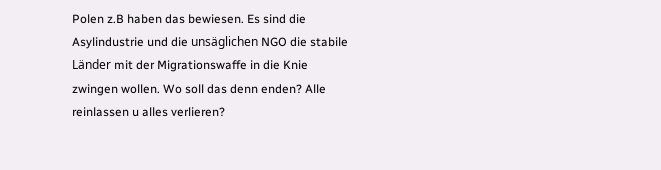Polen z.B haben das bewiesen. Es sind die Asylindustrie und die unsäglichen NGO die stabile Länder mit der Migrationswaffe in die Knie zwingen wollen. Wo soll das denn enden? Alle reinlassen u alles verlieren?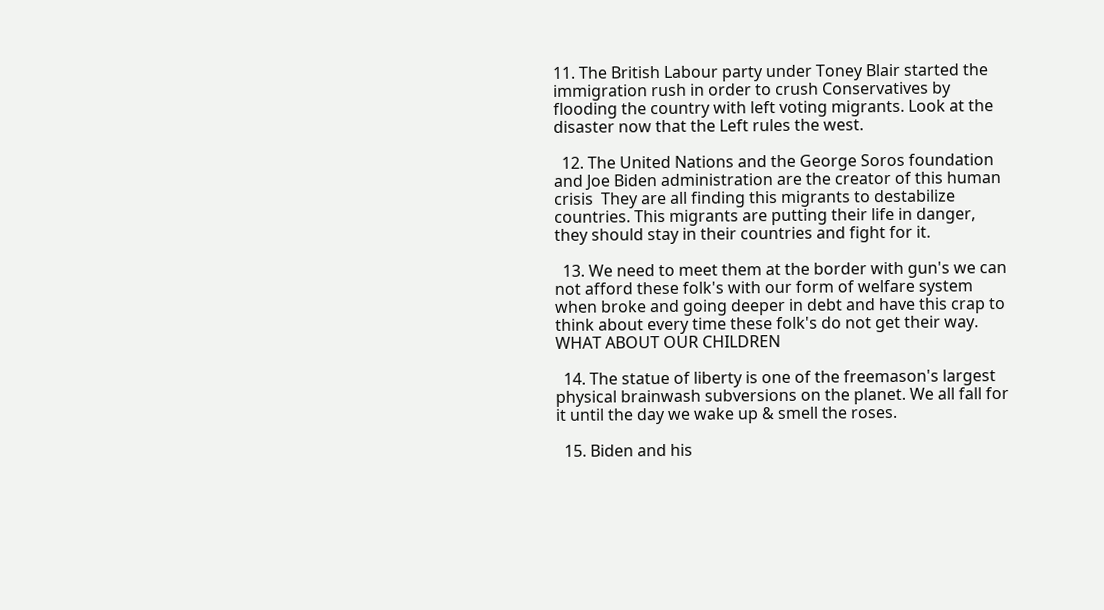11. The British Labour party under Toney Blair started the immigration rush in order to crush Conservatives by flooding the country with left voting migrants. Look at the disaster now that the Left rules the west.

  12. The United Nations and the George Soros foundation and Joe Biden administration are the creator of this human crisis  They are all finding this migrants to destabilize countries. This migrants are putting their life in danger, they should stay in their countries and fight for it.

  13. We need to meet them at the border with gun's we can not afford these folk's with our form of welfare system when broke and going deeper in debt and have this crap to think about every time these folk's do not get their way. WHAT ABOUT OUR CHILDREN

  14. The statue of liberty is one of the freemason's largest physical brainwash subversions on the planet. We all fall for it until the day we wake up & smell the roses.

  15. Biden and his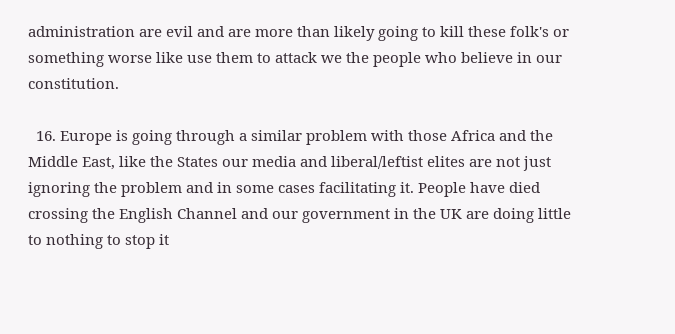administration are evil and are more than likely going to kill these folk's or something worse like use them to attack we the people who believe in our constitution.

  16. Europe is going through a similar problem with those Africa and the Middle East, like the States our media and liberal/leftist elites are not just ignoring the problem and in some cases facilitating it. People have died crossing the English Channel and our government in the UK are doing little to nothing to stop it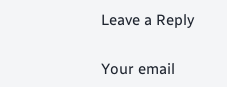Leave a Reply

Your email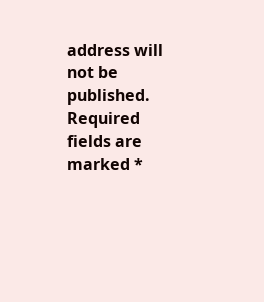address will not be published. Required fields are marked *